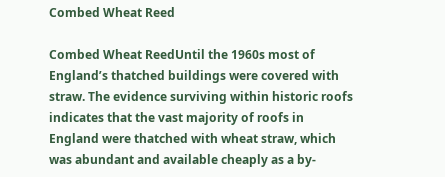Combed Wheat Reed

Combed Wheat ReedUntil the 1960s most of England’s thatched buildings were covered with straw. The evidence surviving within historic roofs indicates that the vast majority of roofs in England were thatched with wheat straw, which was abundant and available cheaply as a by-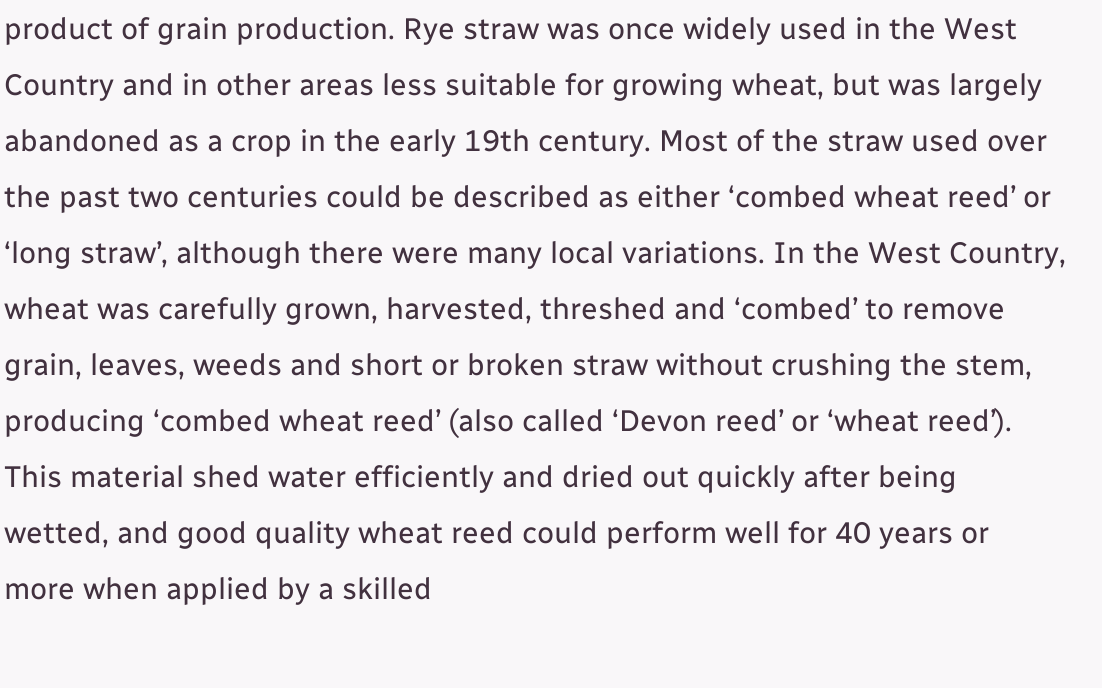product of grain production. Rye straw was once widely used in the West Country and in other areas less suitable for growing wheat, but was largely abandoned as a crop in the early 19th century. Most of the straw used over the past two centuries could be described as either ‘combed wheat reed’ or ‘long straw’, although there were many local variations. In the West Country, wheat was carefully grown, harvested, threshed and ‘combed’ to remove grain, leaves, weeds and short or broken straw without crushing the stem, producing ‘combed wheat reed’ (also called ‘Devon reed’ or ‘wheat reed’). This material shed water efficiently and dried out quickly after being wetted, and good quality wheat reed could perform well for 40 years or more when applied by a skilled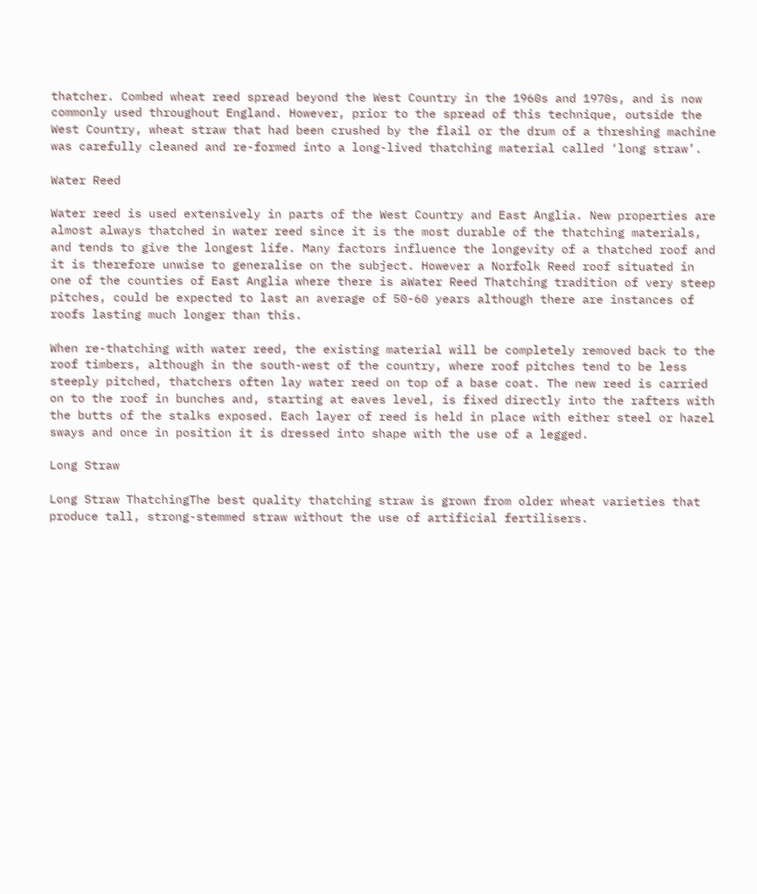thatcher. Combed wheat reed spread beyond the West Country in the 1960s and 1970s, and is now commonly used throughout England. However, prior to the spread of this technique, outside the West Country, wheat straw that had been crushed by the flail or the drum of a threshing machine was carefully cleaned and re-formed into a long-lived thatching material called ‘long straw’.

Water Reed

Water reed is used extensively in parts of the West Country and East Anglia. New properties are almost always thatched in water reed since it is the most durable of the thatching materials, and tends to give the longest life. Many factors influence the longevity of a thatched roof and it is therefore unwise to generalise on the subject. However a Norfolk Reed roof situated in one of the counties of East Anglia where there is aWater Reed Thatching tradition of very steep pitches, could be expected to last an average of 50-60 years although there are instances of roofs lasting much longer than this.

When re-thatching with water reed, the existing material will be completely removed back to the roof timbers, although in the south-west of the country, where roof pitches tend to be less steeply pitched, thatchers often lay water reed on top of a base coat. The new reed is carried on to the roof in bunches and, starting at eaves level, is fixed directly into the rafters with the butts of the stalks exposed. Each layer of reed is held in place with either steel or hazel sways and once in position it is dressed into shape with the use of a legged.

Long Straw

Long Straw ThatchingThe best quality thatching straw is grown from older wheat varieties that produce tall, strong-stemmed straw without the use of artificial fertilisers.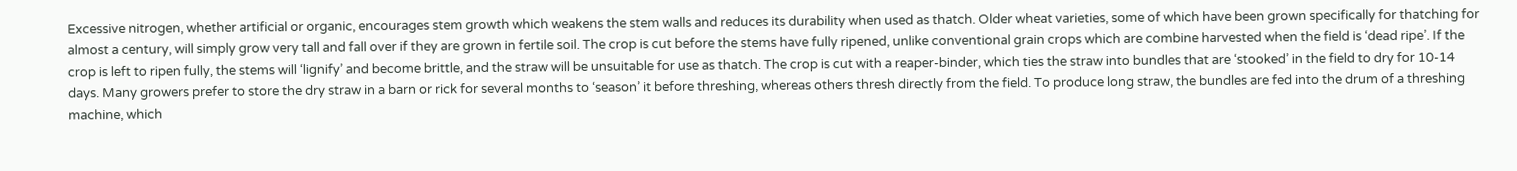Excessive nitrogen, whether artificial or organic, encourages stem growth which weakens the stem walls and reduces its durability when used as thatch. Older wheat varieties, some of which have been grown specifically for thatching for almost a century, will simply grow very tall and fall over if they are grown in fertile soil. The crop is cut before the stems have fully ripened, unlike conventional grain crops which are combine harvested when the field is ‘dead ripe’. If the crop is left to ripen fully, the stems will ‘lignify’ and become brittle, and the straw will be unsuitable for use as thatch. The crop is cut with a reaper-binder, which ties the straw into bundles that are ‘stooked’ in the field to dry for 10-14 days. Many growers prefer to store the dry straw in a barn or rick for several months to ‘season’ it before threshing, whereas others thresh directly from the field. To produce long straw, the bundles are fed into the drum of a threshing machine, which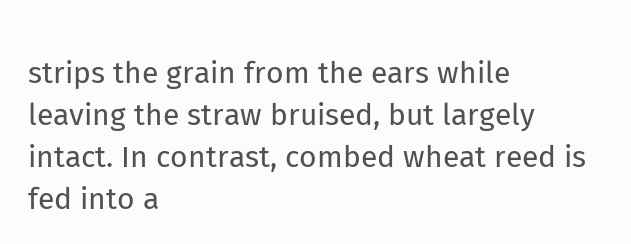strips the grain from the ears while leaving the straw bruised, but largely intact. In contrast, combed wheat reed is fed into a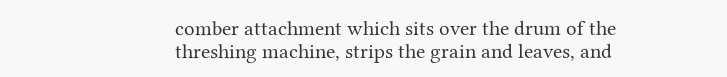comber attachment which sits over the drum of the threshing machine, strips the grain and leaves, and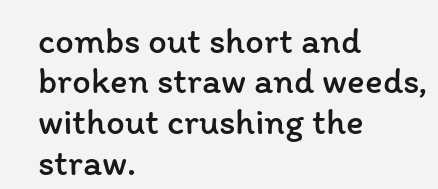combs out short and broken straw and weeds, without crushing the straw.